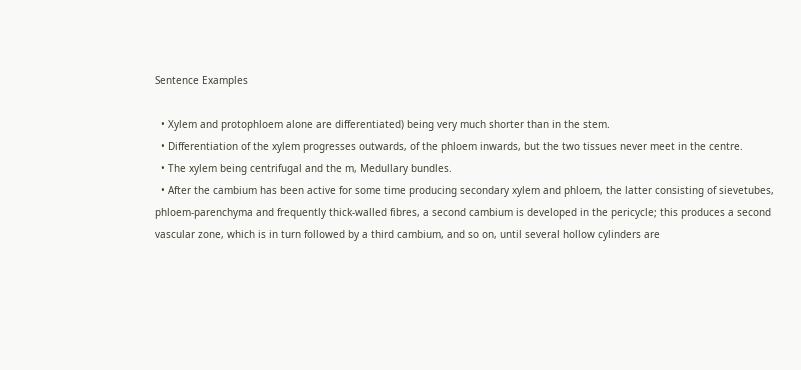Sentence Examples

  • Xylem and protophloem alone are differentiated) being very much shorter than in the stem.
  • Differentiation of the xylem progresses outwards, of the phloem inwards, but the two tissues never meet in the centre.
  • The xylem being centrifugal and the m, Medullary bundles.
  • After the cambium has been active for some time producing secondary xylem and phloem, the latter consisting of sievetubes, phloem-parenchyma and frequently thick-walled fibres, a second cambium is developed in the pericycle; this produces a second vascular zone, which is in turn followed by a third cambium, and so on, until several hollow cylinders are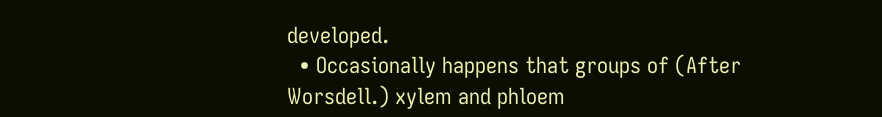developed.
  • Occasionally happens that groups of (After Worsdell.) xylem and phloem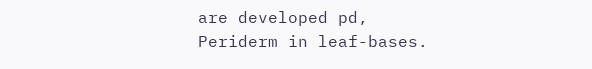are developed pd, Periderm in leaf-bases.